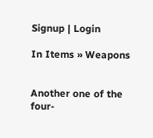Signup | Login

In Items » Weapons


Another one of the four-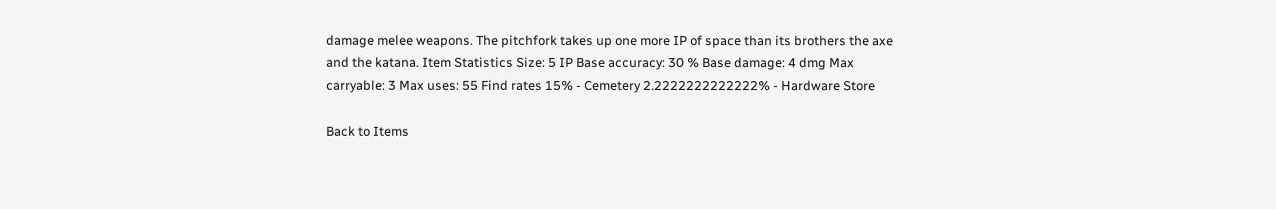damage melee weapons. The pitchfork takes up one more IP of space than its brothers the axe and the katana. Item Statistics Size: 5 IP Base accuracy: 30 % Base damage: 4 dmg Max carryable: 3 Max uses: 55 Find rates 15% - Cemetery 2.2222222222222% - Hardware Store

Back to Items